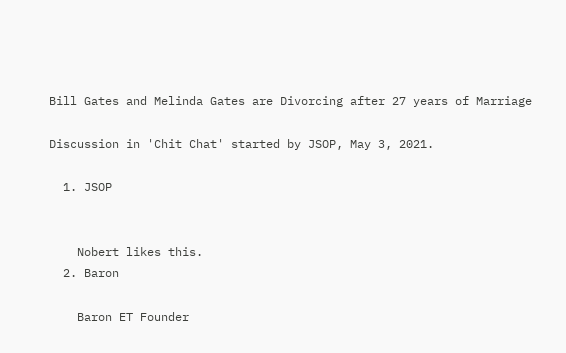Bill Gates and Melinda Gates are Divorcing after 27 years of Marriage

Discussion in 'Chit Chat' started by JSOP, May 3, 2021.

  1. JSOP


    Nobert likes this.
  2. Baron

    Baron ET Founder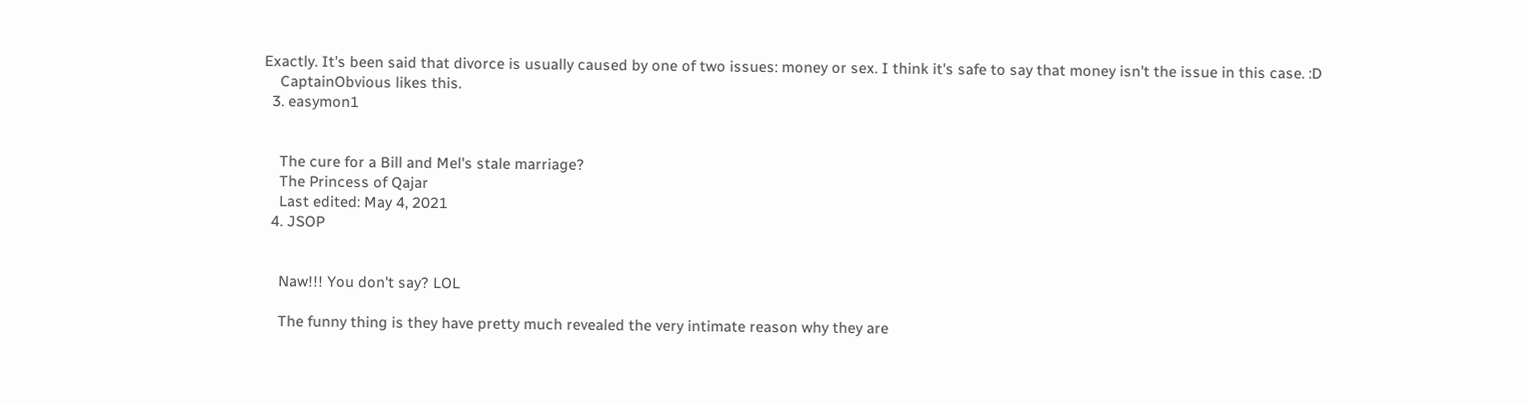Exactly. It's been said that divorce is usually caused by one of two issues: money or sex. I think it's safe to say that money isn't the issue in this case. :D
    CaptainObvious likes this.
  3. easymon1


    The cure for a Bill and Mel's stale marriage?
    The Princess of Qajar
    Last edited: May 4, 2021
  4. JSOP


    Naw!!! You don't say? LOL

    The funny thing is they have pretty much revealed the very intimate reason why they are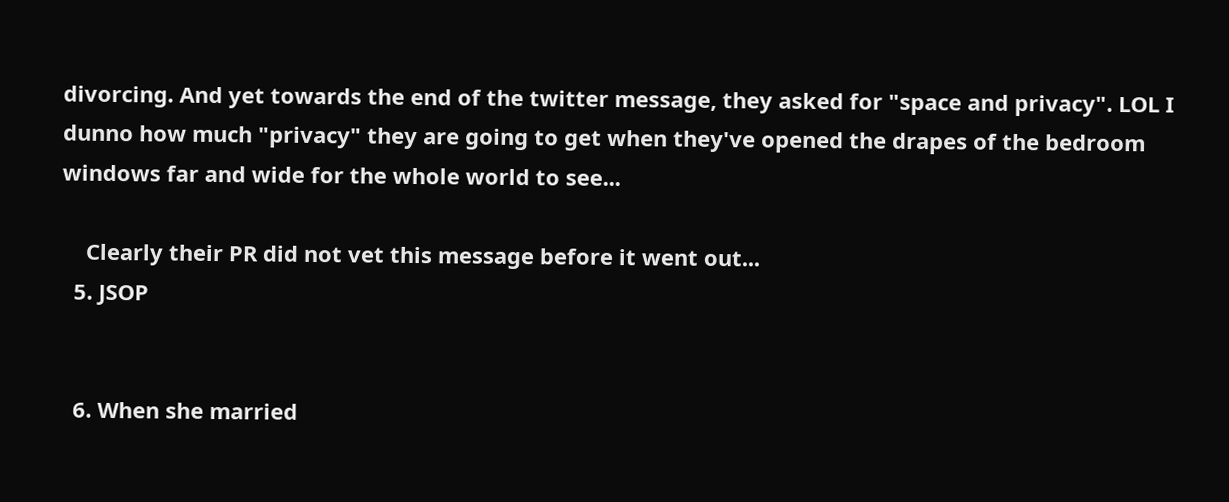divorcing. And yet towards the end of the twitter message, they asked for "space and privacy". LOL I dunno how much "privacy" they are going to get when they've opened the drapes of the bedroom windows far and wide for the whole world to see...

    Clearly their PR did not vet this message before it went out...
  5. JSOP


  6. When she married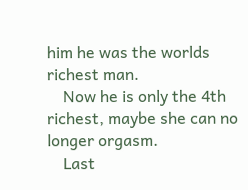him he was the worlds richest man.
    Now he is only the 4th richest, maybe she can no longer orgasm.
    Last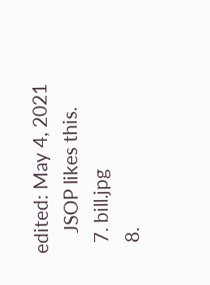edited: May 4, 2021
    JSOP likes this.
  7. bill.jpg
  8.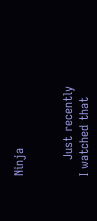Ninja


    Just recently I watched that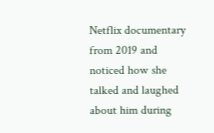Netflix documentary from 2019 and noticed how she talked and laughed about him during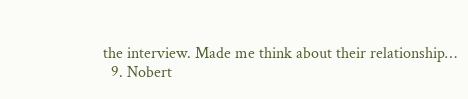the interview. Made me think about their relationship…
  9. Nobert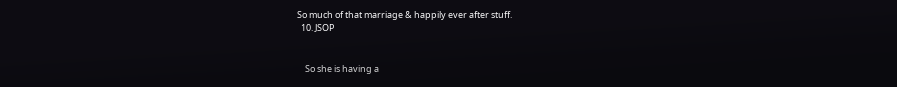So much of that marriage & happily ever after stuff.
  10. JSOP


    So she is having a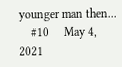younger man then...
    #10     May 4, 2021